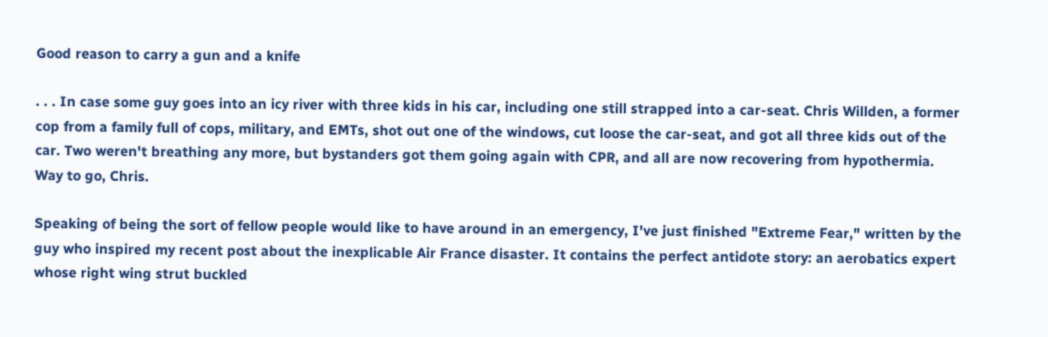Good reason to carry a gun and a knife

. . . In case some guy goes into an icy river with three kids in his car, including one still strapped into a car-seat. Chris Willden, a former cop from a family full of cops, military, and EMTs, shot out one of the windows, cut loose the car-seat, and got all three kids out of the car. Two weren't breathing any more, but bystanders got them going again with CPR, and all are now recovering from hypothermia. Way to go, Chris.

Speaking of being the sort of fellow people would like to have around in an emergency, I've just finished "Extreme Fear," written by the guy who inspired my recent post about the inexplicable Air France disaster. It contains the perfect antidote story: an aerobatics expert whose right wing strut buckled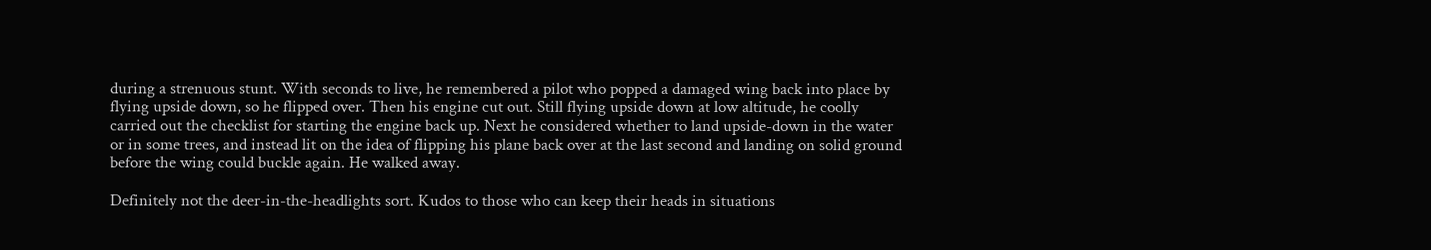during a strenuous stunt. With seconds to live, he remembered a pilot who popped a damaged wing back into place by flying upside down, so he flipped over. Then his engine cut out. Still flying upside down at low altitude, he coolly carried out the checklist for starting the engine back up. Next he considered whether to land upside-down in the water or in some trees, and instead lit on the idea of flipping his plane back over at the last second and landing on solid ground before the wing could buckle again. He walked away.

Definitely not the deer-in-the-headlights sort. Kudos to those who can keep their heads in situations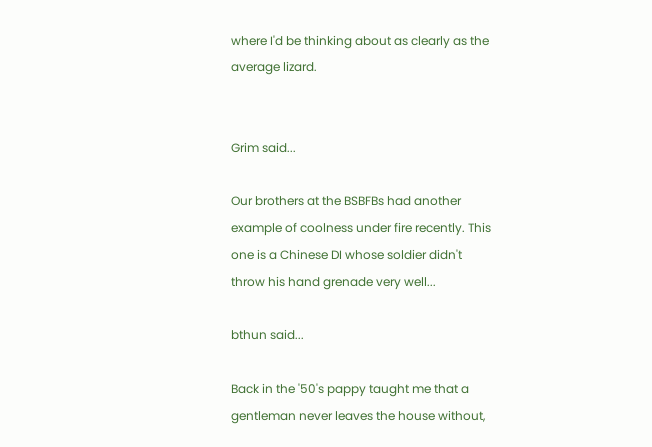where I'd be thinking about as clearly as the average lizard.


Grim said...

Our brothers at the BSBFBs had another example of coolness under fire recently. This one is a Chinese DI whose soldier didn't throw his hand grenade very well...

bthun said...

Back in the '50's pappy taught me that a gentleman never leaves the house without,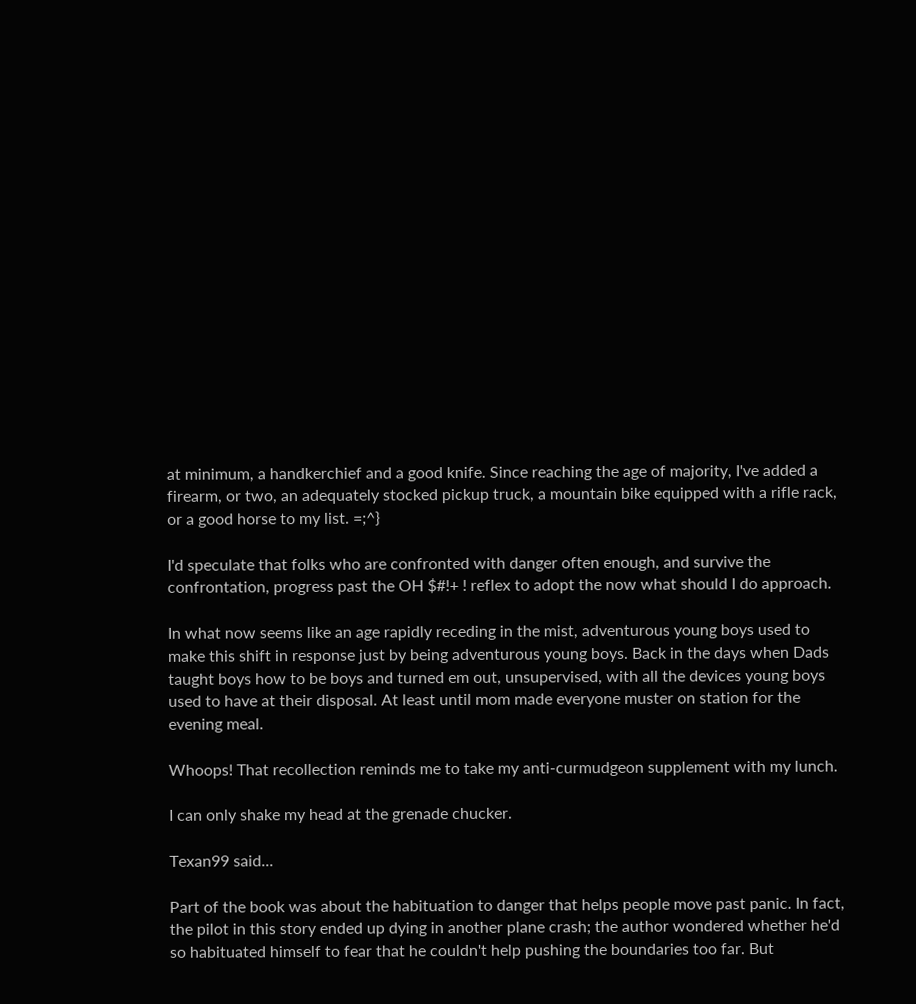at minimum, a handkerchief and a good knife. Since reaching the age of majority, I've added a firearm, or two, an adequately stocked pickup truck, a mountain bike equipped with a rifle rack, or a good horse to my list. =;^}

I'd speculate that folks who are confronted with danger often enough, and survive the confrontation, progress past the OH $#!+ ! reflex to adopt the now what should I do approach.

In what now seems like an age rapidly receding in the mist, adventurous young boys used to make this shift in response just by being adventurous young boys. Back in the days when Dads taught boys how to be boys and turned em out, unsupervised, with all the devices young boys used to have at their disposal. At least until mom made everyone muster on station for the evening meal.

Whoops! That recollection reminds me to take my anti-curmudgeon supplement with my lunch.

I can only shake my head at the grenade chucker.

Texan99 said...

Part of the book was about the habituation to danger that helps people move past panic. In fact, the pilot in this story ended up dying in another plane crash; the author wondered whether he'd so habituated himself to fear that he couldn't help pushing the boundaries too far. But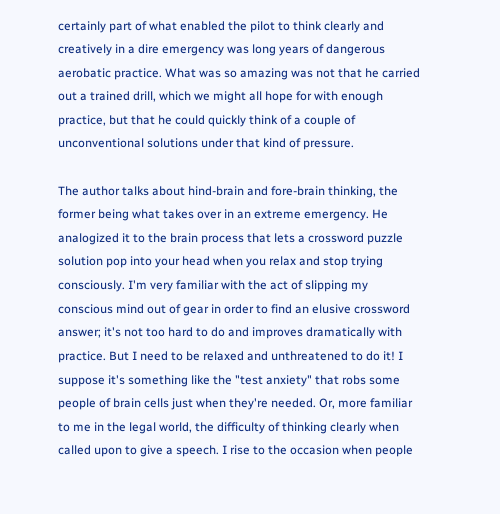certainly part of what enabled the pilot to think clearly and creatively in a dire emergency was long years of dangerous aerobatic practice. What was so amazing was not that he carried out a trained drill, which we might all hope for with enough practice, but that he could quickly think of a couple of unconventional solutions under that kind of pressure.

The author talks about hind-brain and fore-brain thinking, the former being what takes over in an extreme emergency. He analogized it to the brain process that lets a crossword puzzle solution pop into your head when you relax and stop trying consciously. I'm very familiar with the act of slipping my conscious mind out of gear in order to find an elusive crossword answer; it's not too hard to do and improves dramatically with practice. But I need to be relaxed and unthreatened to do it! I suppose it's something like the "test anxiety" that robs some people of brain cells just when they're needed. Or, more familiar to me in the legal world, the difficulty of thinking clearly when called upon to give a speech. I rise to the occasion when people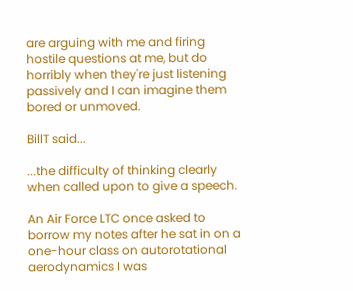are arguing with me and firing hostile questions at me, but do horribly when they're just listening passively and I can imagine them bored or unmoved.

BillT said...

...the difficulty of thinking clearly when called upon to give a speech.

An Air Force LTC once asked to borrow my notes after he sat in on a one-hour class on autorotational aerodynamics I was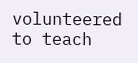volunteered to teach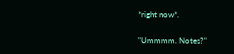*right now*.

"Ummmm. Notes?"